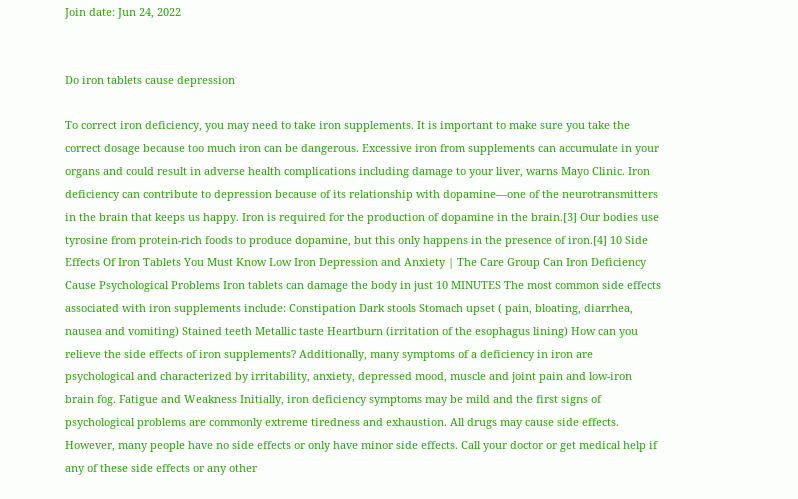Join date: Jun 24, 2022


Do iron tablets cause depression

To correct iron deficiency, you may need to take iron supplements. It is important to make sure you take the correct dosage because too much iron can be dangerous. Excessive iron from supplements can accumulate in your organs and could result in adverse health complications including damage to your liver, warns Mayo Clinic. Iron deficiency can contribute to depression because of its relationship with dopamine—one of the neurotransmitters in the brain that keeps us happy. Iron is required for the production of dopamine in the brain.[3] Our bodies use tyrosine from protein-rich foods to produce dopamine, but this only happens in the presence of iron.[4] 10 Side Effects Of Iron Tablets You Must Know Low Iron Depression and Anxiety | The Care Group Can Iron Deficiency Cause Psychological Problems Iron tablets can damage the body in just 10 MINUTES The most common side effects associated with iron supplements include: Constipation Dark stools Stomach upset ( pain, bloating, diarrhea, nausea and vomiting) Stained teeth Metallic taste Heartburn (irritation of the esophagus lining) How can you relieve the side effects of iron supplements? Additionally, many symptoms of a deficiency in iron are psychological and characterized by irritability, anxiety, depressed mood, muscle and joint pain and low-iron brain fog. Fatigue and Weakness Initially, iron deficiency symptoms may be mild and the first signs of psychological problems are commonly extreme tiredness and exhaustion. All drugs may cause side effects. However, many people have no side effects or only have minor side effects. Call your doctor or get medical help if any of these side effects or any other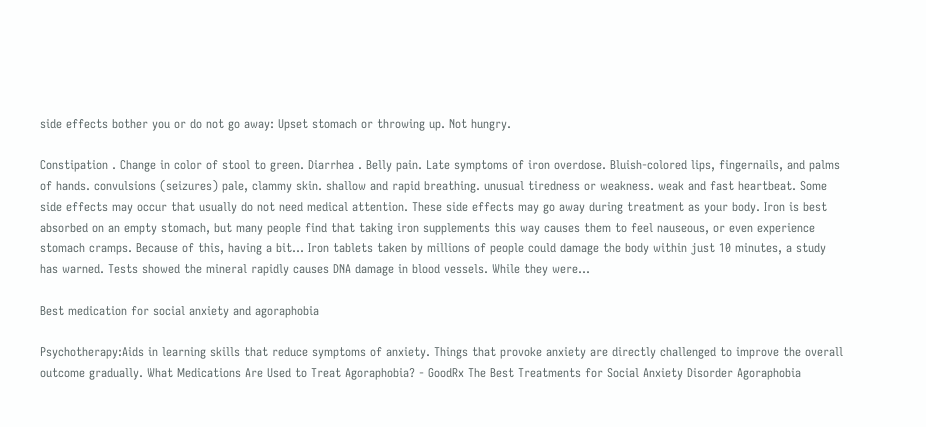side effects bother you or do not go away: Upset stomach or throwing up. Not hungry.

Constipation . Change in color of stool to green. Diarrhea . Belly pain. Late symptoms of iron overdose. Bluish-colored lips, fingernails, and palms of hands. convulsions (seizures) pale, clammy skin. shallow and rapid breathing. unusual tiredness or weakness. weak and fast heartbeat. Some side effects may occur that usually do not need medical attention. These side effects may go away during treatment as your body. Iron is best absorbed on an empty stomach, but many people find that taking iron supplements this way causes them to feel nauseous, or even experience stomach cramps. Because of this, having a bit... Iron tablets taken by millions of people could damage the body within just 10 minutes, a study has warned. Tests showed the mineral rapidly causes DNA damage in blood vessels. While they were...

Best medication for social anxiety and agoraphobia

Psychotherapy:Aids in learning skills that reduce symptoms of anxiety. Things that provoke anxiety are directly challenged to improve the overall outcome gradually. What Medications Are Used to Treat Agoraphobia? - GoodRx The Best Treatments for Social Anxiety Disorder Agoraphobia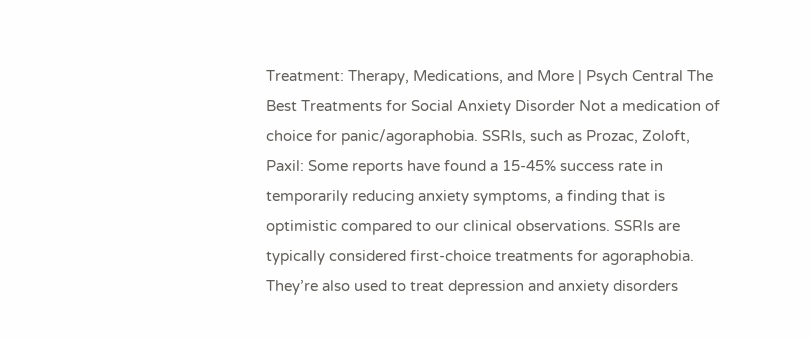Treatment: Therapy, Medications, and More | Psych Central The Best Treatments for Social Anxiety Disorder Not a medication of choice for panic/agoraphobia. SSRIs, such as Prozac, Zoloft, Paxil: Some reports have found a 15-45% success rate in temporarily reducing anxiety symptoms, a finding that is optimistic compared to our clinical observations. SSRIs are typically considered first-choice treatments for agoraphobia. They’re also used to treat depression and anxiety disorders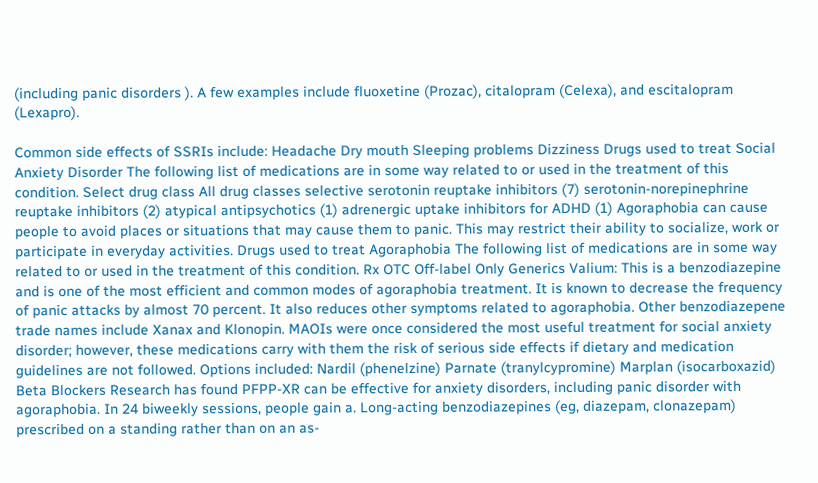(including panic disorders ). A few examples include fluoxetine (Prozac), citalopram (Celexa), and escitalopram (Lexapro).

Common side effects of SSRIs include: Headache Dry mouth Sleeping problems Dizziness Drugs used to treat Social Anxiety Disorder The following list of medications are in some way related to or used in the treatment of this condition. Select drug class All drug classes selective serotonin reuptake inhibitors (7) serotonin-norepinephrine reuptake inhibitors (2) atypical antipsychotics (1) adrenergic uptake inhibitors for ADHD (1) Agoraphobia can cause people to avoid places or situations that may cause them to panic. This may restrict their ability to socialize, work or participate in everyday activities. Drugs used to treat Agoraphobia The following list of medications are in some way related to or used in the treatment of this condition. Rx OTC Off-label Only Generics Valium: This is a benzodiazepine and is one of the most efficient and common modes of agoraphobia treatment. It is known to decrease the frequency of panic attacks by almost 70 percent. It also reduces other symptoms related to agoraphobia. Other benzodiazepene trade names include Xanax and Klonopin. MAOIs were once considered the most useful treatment for social anxiety disorder; however, these medications carry with them the risk of serious side effects if dietary and medication guidelines are not followed. Options included: Nardil (phenelzine) Parnate (tranylcypromine) Marplan (isocarboxazid) Beta Blockers Research has found PFPP-XR can be effective for anxiety disorders, including panic disorder with agoraphobia. In 24 biweekly sessions, people gain a. Long-acting benzodiazepines (eg, diazepam, clonazepam) prescribed on a standing rather than on an as-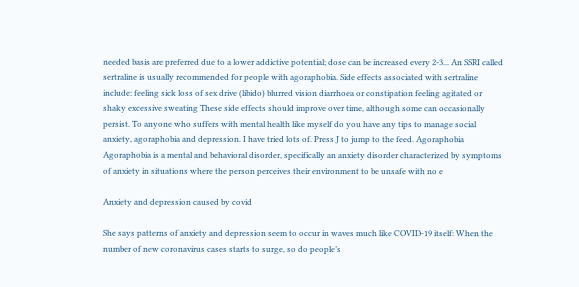needed basis are preferred due to a lower addictive potential; dose can be increased every 2-3... An SSRI called sertraline is usually recommended for people with agoraphobia. Side effects associated with sertraline include: feeling sick loss of sex drive (libido) blurred vision diarrhoea or constipation feeling agitated or shaky excessive sweating These side effects should improve over time, although some can occasionally persist. To anyone who suffers with mental health like myself do you have any tips to manage social anxiety, agoraphobia and depression. I have tried lots of. Press J to jump to the feed. Agoraphobia Agoraphobia is a mental and behavioral disorder, specifically an anxiety disorder characterized by symptoms of anxiety in situations where the person perceives their environment to be unsafe with no e

Anxiety and depression caused by covid

She says patterns of anxiety and depression seem to occur in waves much like COVID-19 itself: When the number of new coronavirus cases starts to surge, so do people’s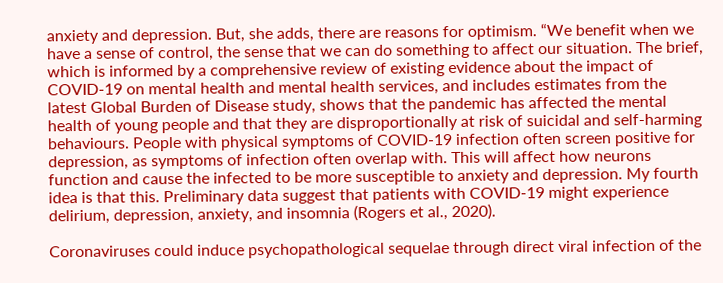anxiety and depression. But, she adds, there are reasons for optimism. “We benefit when we have a sense of control, the sense that we can do something to affect our situation. The brief, which is informed by a comprehensive review of existing evidence about the impact of COVID-19 on mental health and mental health services, and includes estimates from the latest Global Burden of Disease study, shows that the pandemic has affected the mental health of young people and that they are disproportionally at risk of suicidal and self-harming behaviours. People with physical symptoms of COVID-19 infection often screen positive for depression, as symptoms of infection often overlap with. This will affect how neurons function and cause the infected to be more susceptible to anxiety and depression. My fourth idea is that this. Preliminary data suggest that patients with COVID-19 might experience delirium, depression, anxiety, and insomnia (Rogers et al., 2020).

Coronaviruses could induce psychopathological sequelae through direct viral infection of the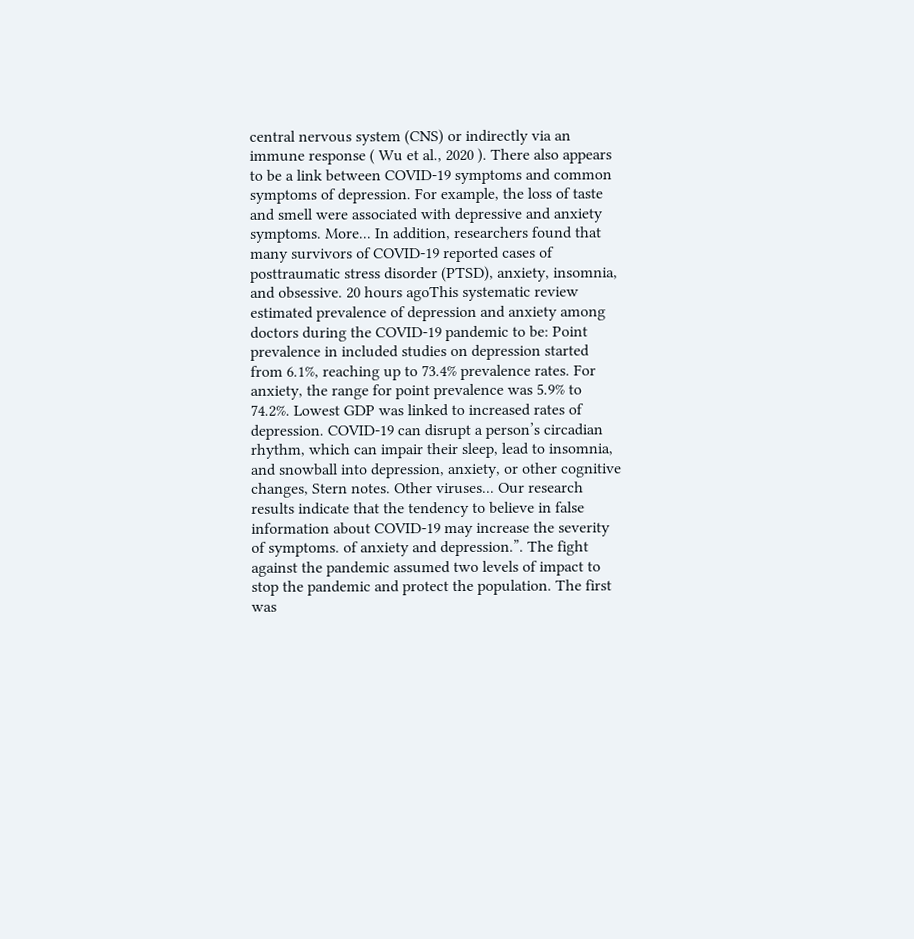central nervous system (CNS) or indirectly via an immune response ( Wu et al., 2020 ). There also appears to be a link between COVID-19 symptoms and common symptoms of depression. For example, the loss of taste and smell were associated with depressive and anxiety symptoms. More... In addition, researchers found that many survivors of COVID-19 reported cases of posttraumatic stress disorder (PTSD), anxiety, insomnia, and obsessive. 20 hours agoThis systematic review estimated prevalence of depression and anxiety among doctors during the COVID-19 pandemic to be: Point prevalence in included studies on depression started from 6.1%, reaching up to 73.4% prevalence rates. For anxiety, the range for point prevalence was 5.9% to 74.2%. Lowest GDP was linked to increased rates of depression. COVID-19 can disrupt a person’s circadian rhythm, which can impair their sleep, lead to insomnia, and snowball into depression, anxiety, or other cognitive changes, Stern notes. Other viruses... Our research results indicate that the tendency to believe in false information about COVID-19 may increase the severity of symptoms. of anxiety and depression.”. The fight against the pandemic assumed two levels of impact to stop the pandemic and protect the population. The first was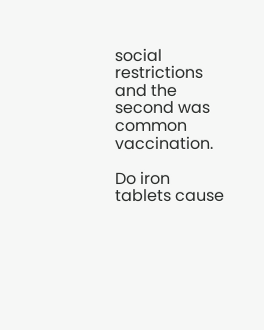social restrictions and the second was common vaccination.

Do iron tablets cause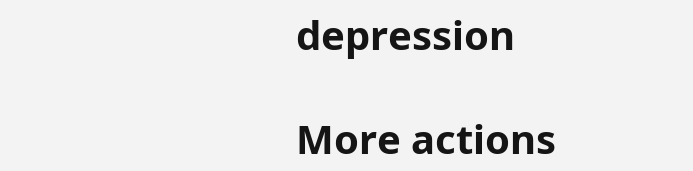depression

More actions